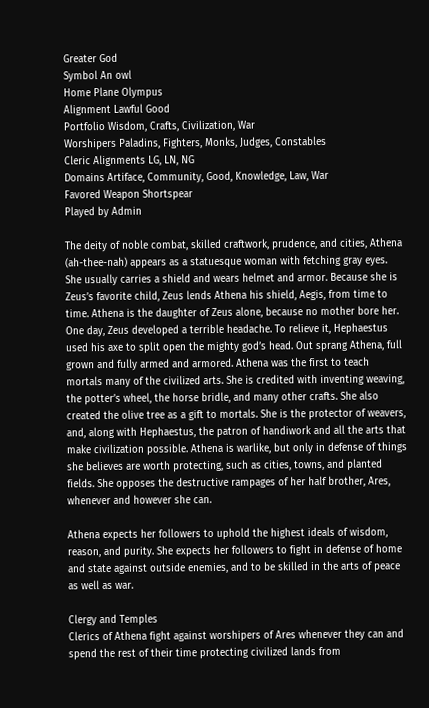Greater God
Symbol An owl
Home Plane Olympus
Alignment Lawful Good
Portfolio Wisdom, Crafts, Civilization, War
Worshipers Paladins, Fighters, Monks, Judges, Constables
Cleric Alignments LG, LN, NG
Domains Artiface, Community, Good, Knowledge, Law, War
Favored Weapon Shortspear
Played by Admin

The deity of noble combat, skilled craftwork, prudence, and cities, Athena (ah-thee-nah) appears as a statuesque woman with fetching gray eyes. She usually carries a shield and wears helmet and armor. Because she is Zeus’s favorite child, Zeus lends Athena his shield, Aegis, from time to time. Athena is the daughter of Zeus alone, because no mother bore her. One day, Zeus developed a terrible headache. To relieve it, Hephaestus used his axe to split open the mighty god’s head. Out sprang Athena, full grown and fully armed and armored. Athena was the first to teach mortals many of the civilized arts. She is credited with inventing weaving, the potter’s wheel, the horse bridle, and many other crafts. She also created the olive tree as a gift to mortals. She is the protector of weavers, and, along with Hephaestus, the patron of handiwork and all the arts that make civilization possible. Athena is warlike, but only in defense of things she believes are worth protecting, such as cities, towns, and planted fields. She opposes the destructive rampages of her half brother, Ares, whenever and however she can.

Athena expects her followers to uphold the highest ideals of wisdom, reason, and purity. She expects her followers to fight in defense of home and state against outside enemies, and to be skilled in the arts of peace as well as war.

Clergy and Temples
Clerics of Athena fight against worshipers of Ares whenever they can and spend the rest of their time protecting civilized lands from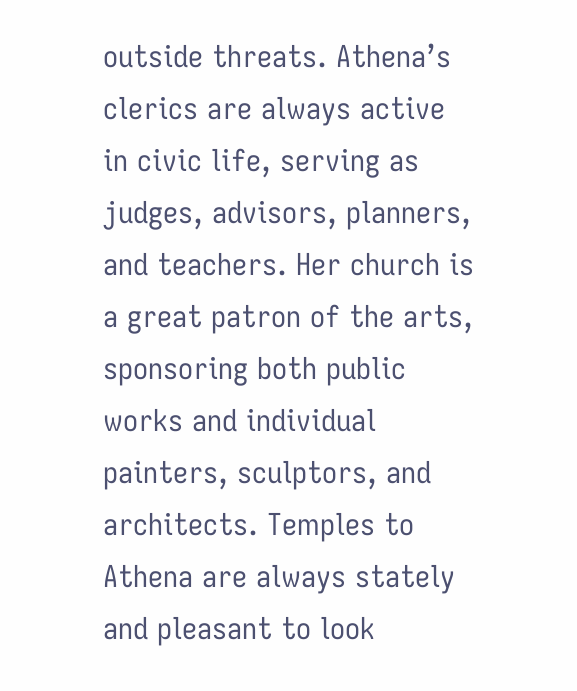outside threats. Athena’s clerics are always active in civic life, serving as judges, advisors, planners, and teachers. Her church is a great patron of the arts, sponsoring both public works and individual painters, sculptors, and architects. Temples to Athena are always stately and pleasant to look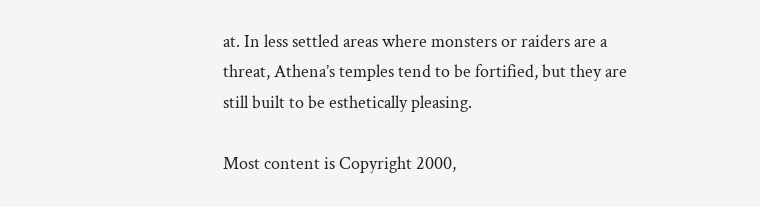at. In less settled areas where monsters or raiders are a threat, Athena’s temples tend to be fortified, but they are still built to be esthetically pleasing.

Most content is Copyright 2000,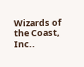Wizards of the Coast, Inc..